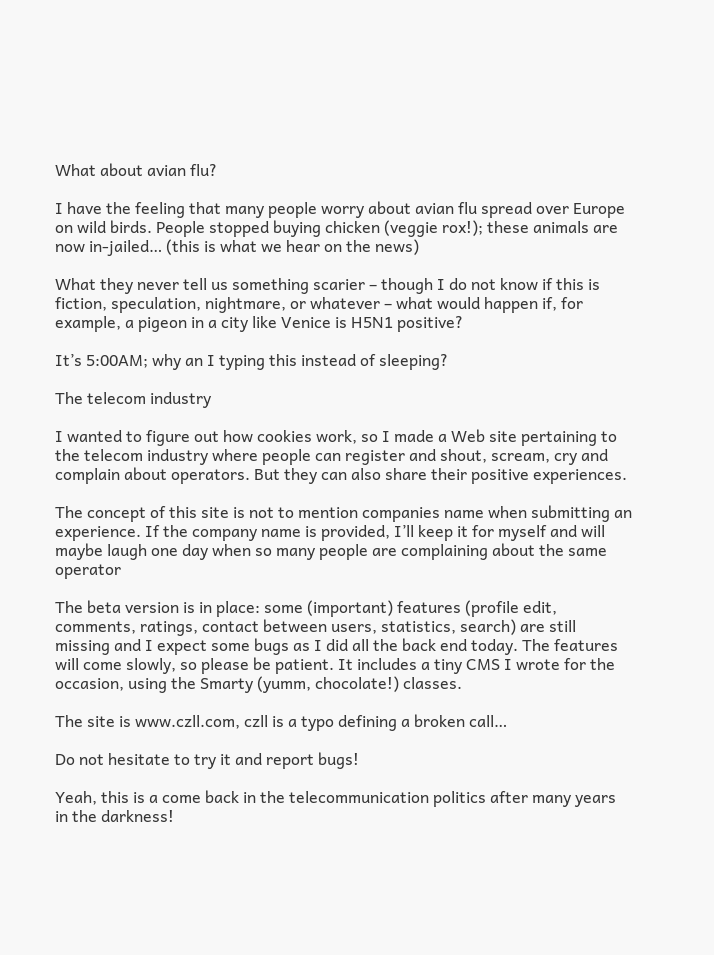What about avian flu?

I have the feeling that many people worry about avian flu spread over Europe on wild birds. People stopped buying chicken (veggie rox!); these animals are now in-jailed… (this is what we hear on the news)

What they never tell us something scarier – though I do not know if this is fiction, speculation, nightmare, or whatever – what would happen if, for example, a pigeon in a city like Venice is H5N1 positive?

It’s 5:00AM; why an I typing this instead of sleeping?

The telecom industry

I wanted to figure out how cookies work, so I made a Web site pertaining to the telecom industry where people can register and shout, scream, cry and complain about operators. But they can also share their positive experiences.

The concept of this site is not to mention companies name when submitting an experience. If the company name is provided, I’ll keep it for myself and will maybe laugh one day when so many people are complaining about the same operator

The beta version is in place: some (important) features (profile edit, comments, ratings, contact between users, statistics, search) are still missing and I expect some bugs as I did all the back end today. The features will come slowly, so please be patient. It includes a tiny CMS I wrote for the occasion, using the Smarty (yumm, chocolate!) classes.

The site is www.czll.com, czll is a typo defining a broken call…

Do not hesitate to try it and report bugs!

Yeah, this is a come back in the telecommunication politics after many years in the darkness!